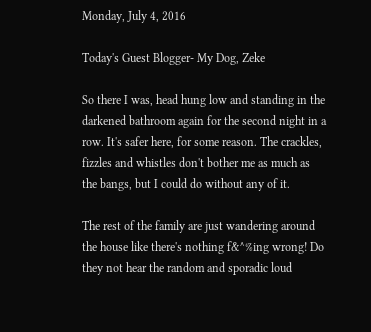Monday, July 4, 2016

Today's Guest Blogger- My Dog, Zeke

So there I was, head hung low and standing in the darkened bathroom again for the second night in a row. It's safer here, for some reason. The crackles, fizzles and whistles don't bother me as much as the bangs, but I could do without any of it.

The rest of the family are just wandering around the house like there's nothing f&^%ing wrong! Do they not hear the random and sporadic loud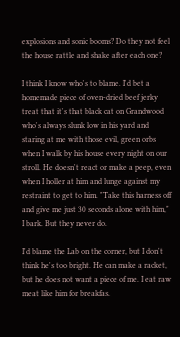explosions and sonic booms? Do they not feel the house rattle and shake after each one?

I think I know who's to blame. I'd bet a homemade piece of oven-dried beef jerky treat that it's that black cat on Grandwood who's always slunk low in his yard and staring at me with those evil, green orbs  when I walk by his house every night on our stroll. He doesn't react or make a peep, even when I holler at him and lunge against my restraint to get to him. "Take this harness off and give me just 30 seconds alone with him," I bark. But they never do.

I'd blame the Lab on the corner, but I don't think he's too bright. He can make a racket, but he does not want a piece of me. I eat raw meat like him for breakfas.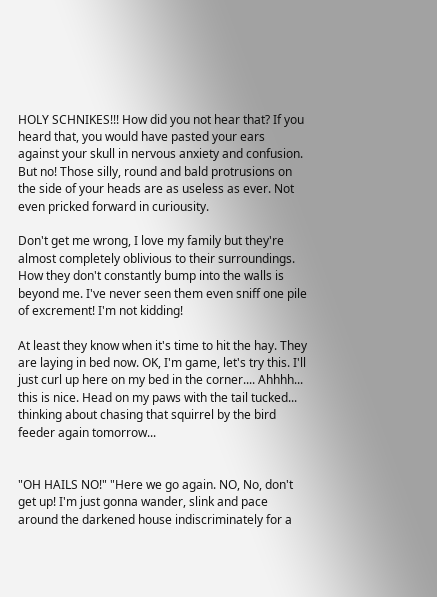HOLY SCHNIKES!!! How did you not hear that? If you heard that, you would have pasted your ears against your skull in nervous anxiety and confusion. But no! Those silly, round and bald protrusions on the side of your heads are as useless as ever. Not even pricked forward in curiousity.

Don't get me wrong, I love my family but they're almost completely oblivious to their surroundings. How they don't constantly bump into the walls is beyond me. I've never seen them even sniff one pile of excrement! I'm not kidding!

At least they know when it's time to hit the hay. They are laying in bed now. OK, I'm game, let's try this. I'll just curl up here on my bed in the corner.... Ahhhh... this is nice. Head on my paws with the tail tucked... thinking about chasing that squirrel by the bird feeder again tomorrow...


"OH HAILS NO!" "Here we go again. NO, No, don't get up! I'm just gonna wander, slink and pace around the darkened house indiscriminately for a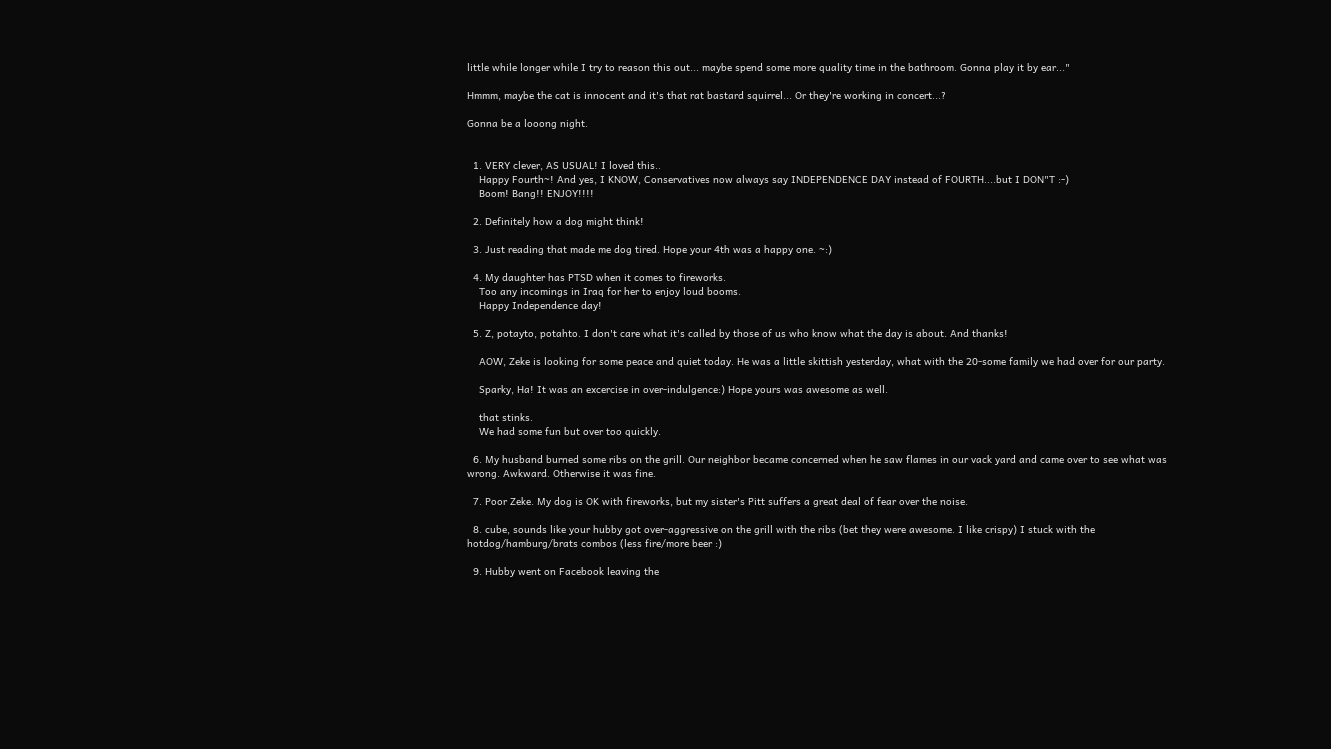little while longer while I try to reason this out... maybe spend some more quality time in the bathroom. Gonna play it by ear..."

Hmmm, maybe the cat is innocent and it's that rat bastard squirrel... Or they're working in concert...?

Gonna be a looong night.


  1. VERY clever, AS USUAL! I loved this..
    Happy Fourth~! And yes, I KNOW, Conservatives now always say INDEPENDENCE DAY instead of FOURTH....but I DON"T :-)
    Boom! Bang!! ENJOY!!!!

  2. Definitely how a dog might think!

  3. Just reading that made me dog tired. Hope your 4th was a happy one. ~:)

  4. My daughter has PTSD when it comes to fireworks.
    Too any incomings in Iraq for her to enjoy loud booms.
    Happy Independence day!

  5. Z, potayto, potahto. I don't care what it's called by those of us who know what the day is about. And thanks!

    AOW, Zeke is looking for some peace and quiet today. He was a little skittish yesterday, what with the 20-some family we had over for our party.

    Sparky, Ha! It was an excercise in over-indulgence:) Hope yours was awesome as well.

    that stinks.
    We had some fun but over too quickly.

  6. My husband burned some ribs on the grill. Our neighbor became concerned when he saw flames in our vack yard and came over to see what was wrong. Awkward. Otherwise it was fine.

  7. Poor Zeke. My dog is OK with fireworks, but my sister's Pitt suffers a great deal of fear over the noise.

  8. cube, sounds like your hubby got over-aggressive on the grill with the ribs (bet they were awesome. I like crispy) I stuck with the hotdog/hamburg/brats combos (less fire/more beer :)

  9. Hubby went on Facebook leaving the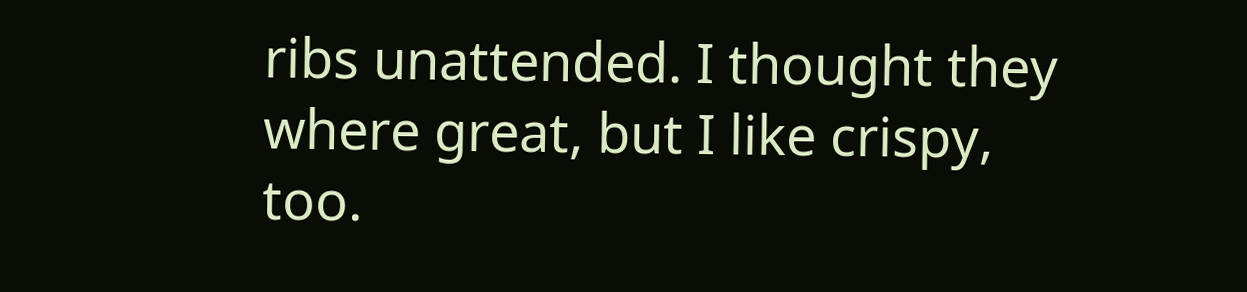ribs unattended. I thought they where great, but I like crispy, too.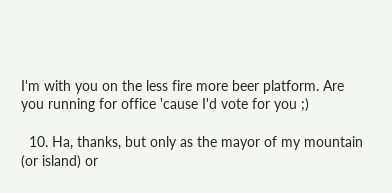I'm with you on the less fire more beer platform. Are you running for office 'cause I'd vote for you ;)

  10. Ha, thanks, but only as the mayor of my mountain (or island) or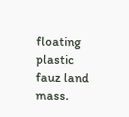floating plastic fauz land mass.